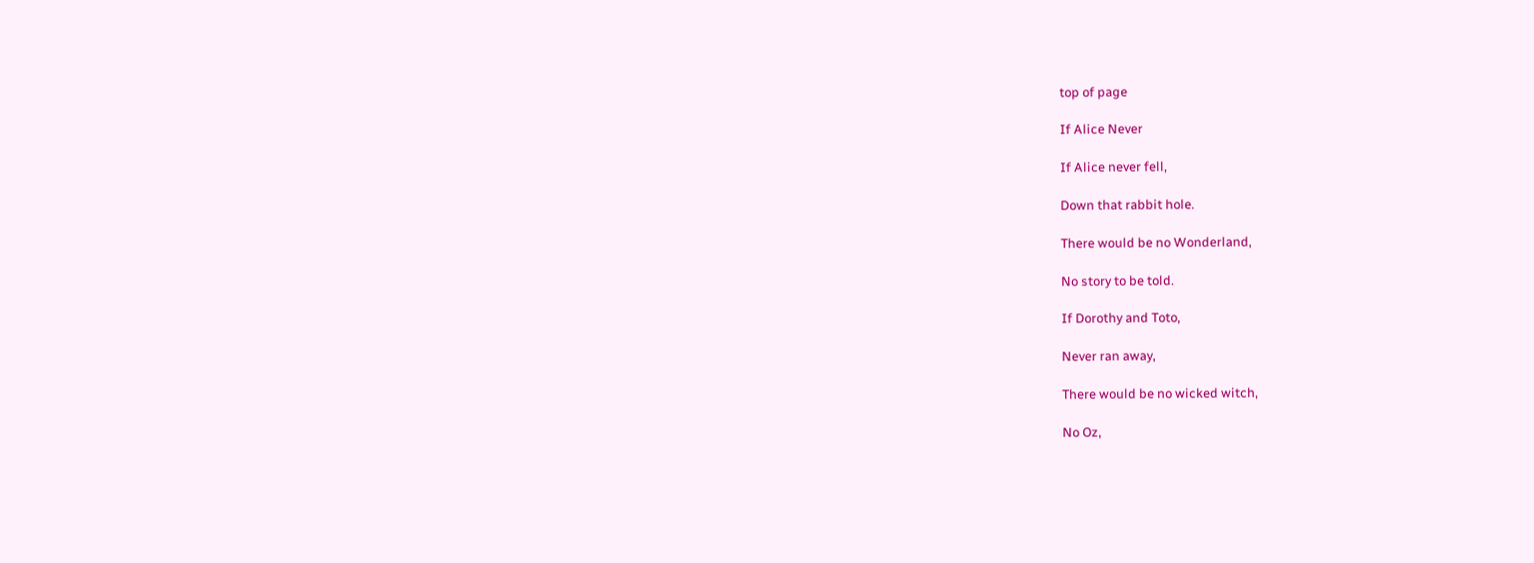top of page

If Alice Never

If Alice never fell,

Down that rabbit hole.

There would be no Wonderland,

No story to be told.

If Dorothy and Toto,

Never ran away,

There would be no wicked witch,

No Oz,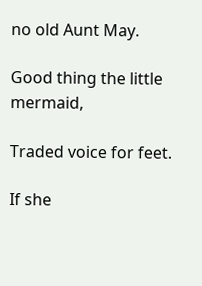no old Aunt May.

Good thing the little mermaid,

Traded voice for feet.

If she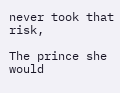never took that risk,

The prince she would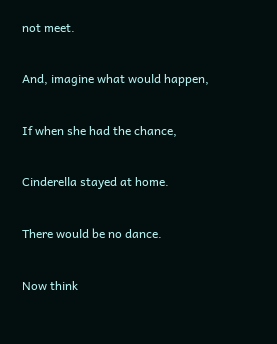not meet.

And, imagine what would happen,

If when she had the chance,

Cinderella stayed at home.

There would be no dance.

Now think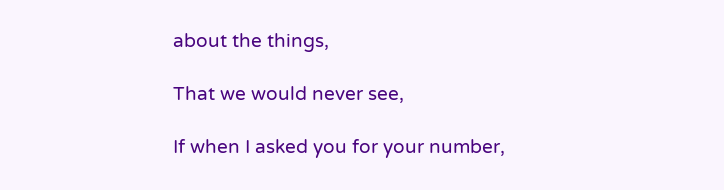about the things,

That we would never see,

If when I asked you for your number,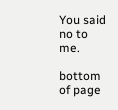You said no to me.

bottom of page